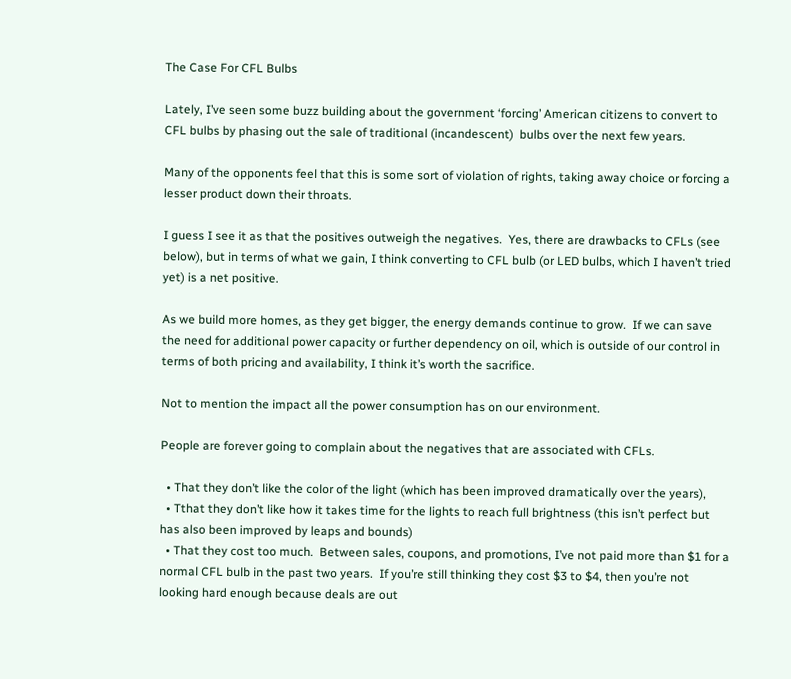The Case For CFL Bulbs

Lately, I’ve seen some buzz building about the government ‘forcing’ American citizens to convert to CFL bulbs by phasing out the sale of traditional (incandescent)  bulbs over the next few years.

Many of the opponents feel that this is some sort of violation of rights, taking away choice or forcing a lesser product down their throats.

I guess I see it as that the positives outweigh the negatives.  Yes, there are drawbacks to CFLs (see below), but in terms of what we gain, I think converting to CFL bulb (or LED bulbs, which I haven’t tried yet) is a net positive.

As we build more homes, as they get bigger, the energy demands continue to grow.  If we can save the need for additional power capacity or further dependency on oil, which is outside of our control in terms of both pricing and availability, I think it’s worth the sacrifice.

Not to mention the impact all the power consumption has on our environment.

People are forever going to complain about the negatives that are associated with CFLs.

  • That they don’t like the color of the light (which has been improved dramatically over the years),
  • Tthat they don’t like how it takes time for the lights to reach full brightness (this isn’t perfect but has also been improved by leaps and bounds)
  • That they cost too much.  Between sales, coupons, and promotions, I’ve not paid more than $1 for a normal CFL bulb in the past two years.  If you’re still thinking they cost $3 to $4, then you’re not looking hard enough because deals are out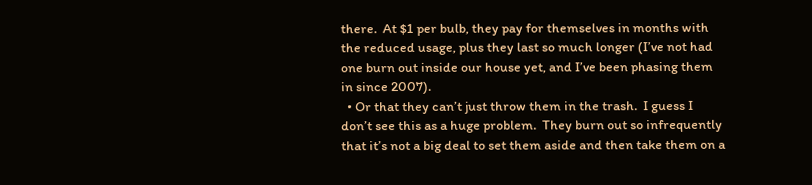there.  At $1 per bulb, they pay for themselves in months with the reduced usage, plus they last so much longer (I’ve not had one burn out inside our house yet, and I’ve been phasing them in since 2007).
  • Or that they can’t just throw them in the trash.  I guess I don’t see this as a huge problem.  They burn out so infrequently that it’s not a big deal to set them aside and then take them on a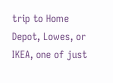trip to Home Depot, Lowes, or IKEA, one of just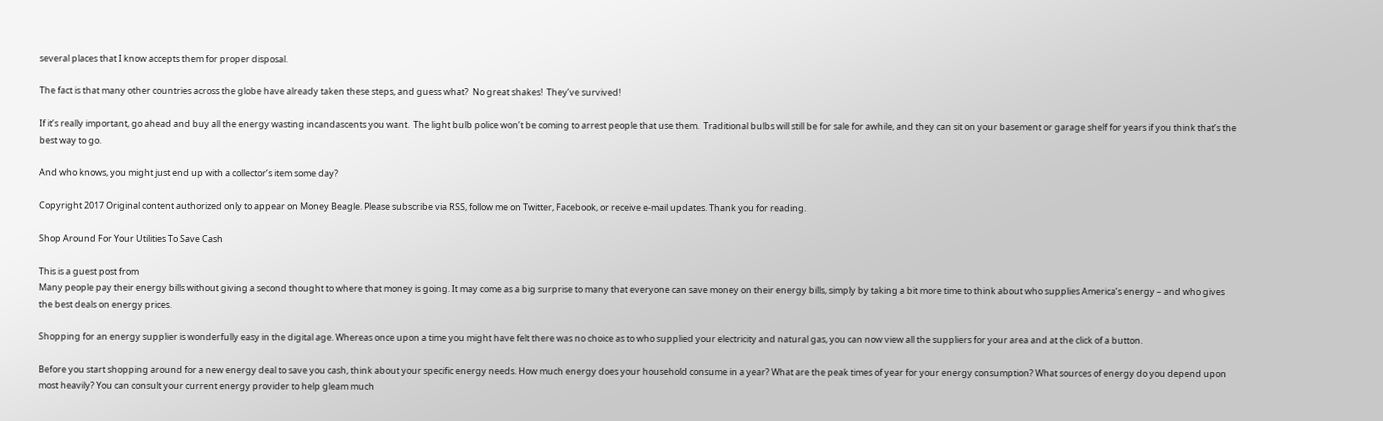several places that I know accepts them for proper disposal.

The fact is that many other countries across the globe have already taken these steps, and guess what?  No great shakes!  They’ve survived!

If it’s really important, go ahead and buy all the energy wasting incandascents you want.  The light bulb police won’t be coming to arrest people that use them.  Traditional bulbs will still be for sale for awhile, and they can sit on your basement or garage shelf for years if you think that’s the best way to go.

And who knows, you might just end up with a collector’s item some day?

Copyright 2017 Original content authorized only to appear on Money Beagle. Please subscribe via RSS, follow me on Twitter, Facebook, or receive e-mail updates. Thank you for reading.

Shop Around For Your Utilities To Save Cash

This is a guest post from
Many people pay their energy bills without giving a second thought to where that money is going. It may come as a big surprise to many that everyone can save money on their energy bills, simply by taking a bit more time to think about who supplies America’s energy – and who gives the best deals on energy prices.

Shopping for an energy supplier is wonderfully easy in the digital age. Whereas once upon a time you might have felt there was no choice as to who supplied your electricity and natural gas, you can now view all the suppliers for your area and at the click of a button.

Before you start shopping around for a new energy deal to save you cash, think about your specific energy needs. How much energy does your household consume in a year? What are the peak times of year for your energy consumption? What sources of energy do you depend upon most heavily? You can consult your current energy provider to help gleam much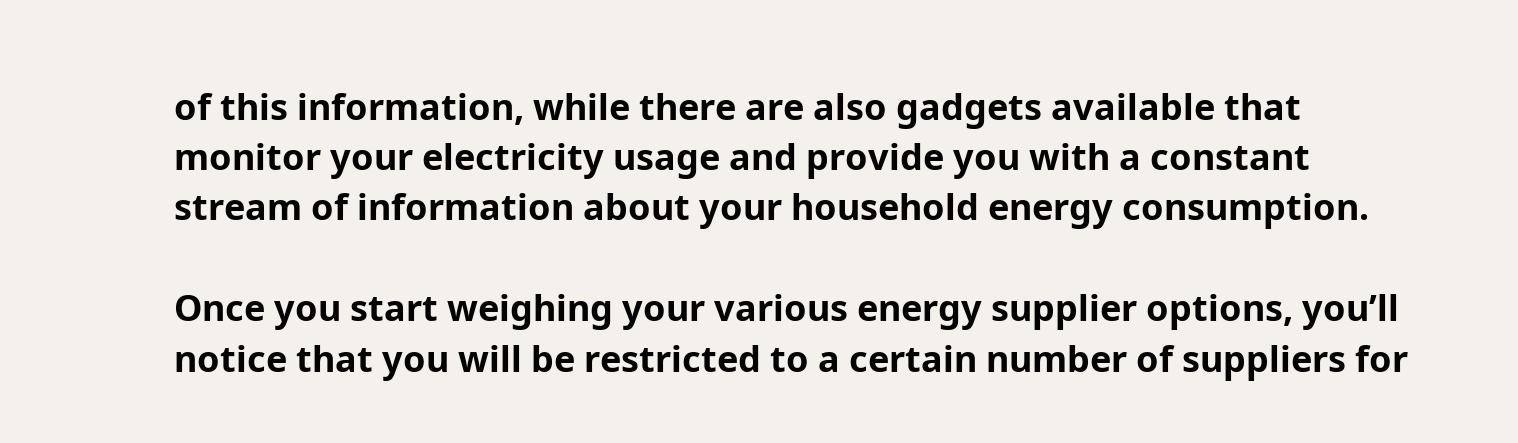of this information, while there are also gadgets available that monitor your electricity usage and provide you with a constant stream of information about your household energy consumption.

Once you start weighing your various energy supplier options, you’ll notice that you will be restricted to a certain number of suppliers for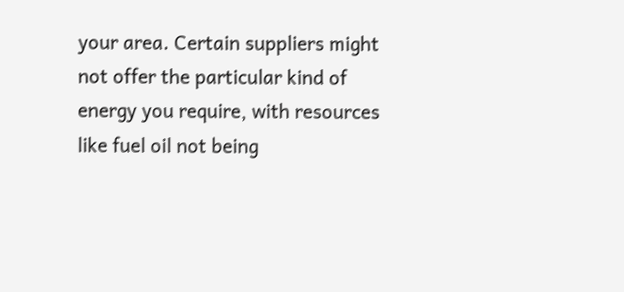your area. Certain suppliers might not offer the particular kind of energy you require, with resources like fuel oil not being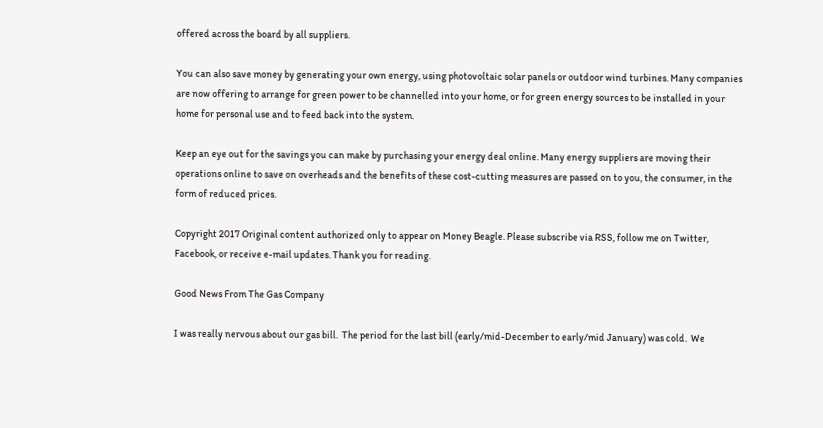offered across the board by all suppliers.

You can also save money by generating your own energy, using photovoltaic solar panels or outdoor wind turbines. Many companies are now offering to arrange for green power to be channelled into your home, or for green energy sources to be installed in your home for personal use and to feed back into the system.

Keep an eye out for the savings you can make by purchasing your energy deal online. Many energy suppliers are moving their operations online to save on overheads and the benefits of these cost-cutting measures are passed on to you, the consumer, in the form of reduced prices.

Copyright 2017 Original content authorized only to appear on Money Beagle. Please subscribe via RSS, follow me on Twitter, Facebook, or receive e-mail updates. Thank you for reading.

Good News From The Gas Company

I was really nervous about our gas bill.  The period for the last bill (early/mid-December to early/mid January) was cold.  We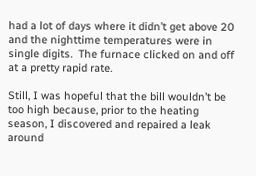had a lot of days where it didn’t get above 20 and the nighttime temperatures were in single digits.  The furnace clicked on and off at a pretty rapid rate.

Still, I was hopeful that the bill wouldn’t be too high because, prior to the heating season, I discovered and repaired a leak around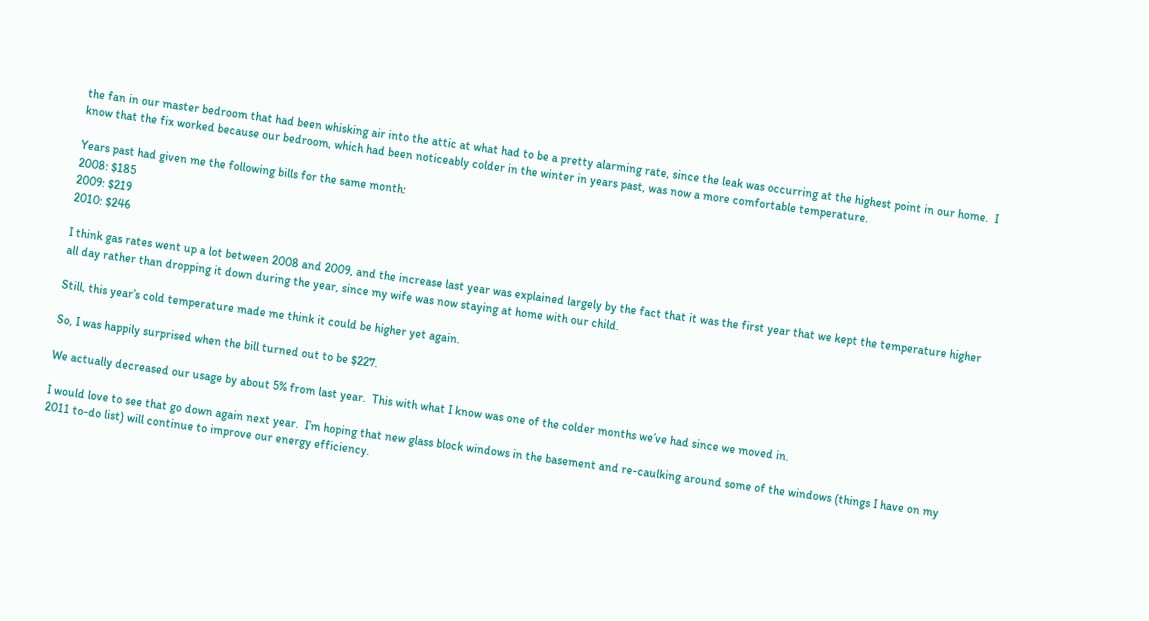the fan in our master bedroom that had been whisking air into the attic at what had to be a pretty alarming rate, since the leak was occurring at the highest point in our home.  I know that the fix worked because our bedroom, which had been noticeably colder in the winter in years past, was now a more comfortable temperature.

Years past had given me the following bills for the same month:
2008: $185
2009: $219
2010: $246

I think gas rates went up a lot between 2008 and 2009, and the increase last year was explained largely by the fact that it was the first year that we kept the temperature higher all day rather than dropping it down during the year, since my wife was now staying at home with our child.

Still, this year’s cold temperature made me think it could be higher yet again.

So, I was happily surprised when the bill turned out to be $227.

We actually decreased our usage by about 5% from last year.  This with what I know was one of the colder months we’ve had since we moved in.

I would love to see that go down again next year.  I’m hoping that new glass block windows in the basement and re-caulking around some of the windows (things I have on my 2011 to-do list) will continue to improve our energy efficiency.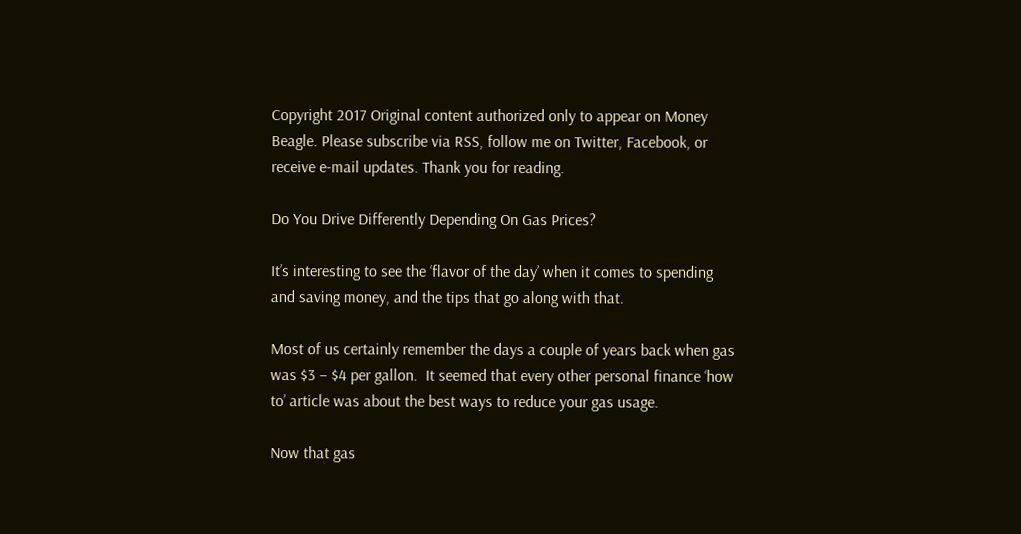Copyright 2017 Original content authorized only to appear on Money Beagle. Please subscribe via RSS, follow me on Twitter, Facebook, or receive e-mail updates. Thank you for reading.

Do You Drive Differently Depending On Gas Prices?

It’s interesting to see the ‘flavor of the day’ when it comes to spending and saving money, and the tips that go along with that.

Most of us certainly remember the days a couple of years back when gas was $3 – $4 per gallon.  It seemed that every other personal finance ‘how to’ article was about the best ways to reduce your gas usage.

Now that gas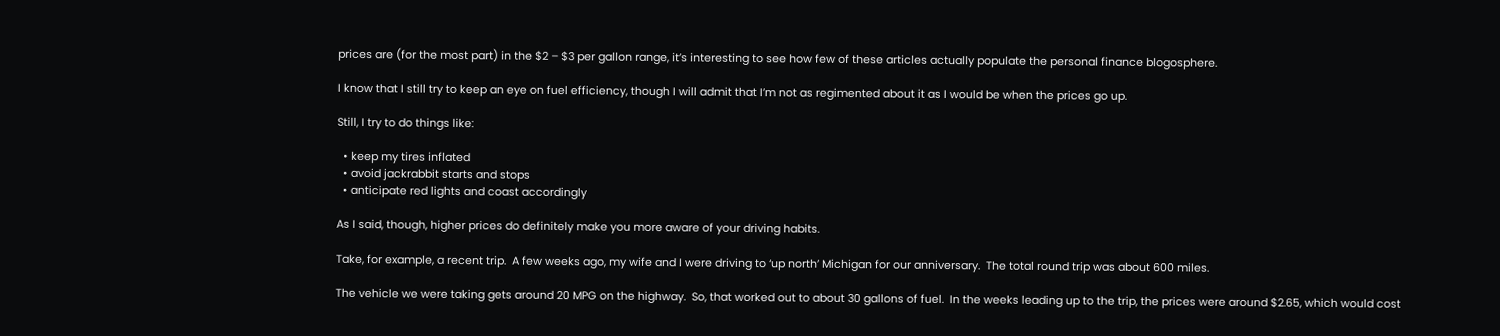prices are (for the most part) in the $2 – $3 per gallon range, it’s interesting to see how few of these articles actually populate the personal finance blogosphere.

I know that I still try to keep an eye on fuel efficiency, though I will admit that I’m not as regimented about it as I would be when the prices go up.

Still, I try to do things like:

  • keep my tires inflated
  • avoid jackrabbit starts and stops
  • anticipate red lights and coast accordingly

As I said, though, higher prices do definitely make you more aware of your driving habits.

Take, for example, a recent trip.  A few weeks ago, my wife and I were driving to ‘up north’ Michigan for our anniversary.  The total round trip was about 600 miles.

The vehicle we were taking gets around 20 MPG on the highway.  So, that worked out to about 30 gallons of fuel.  In the weeks leading up to the trip, the prices were around $2.65, which would cost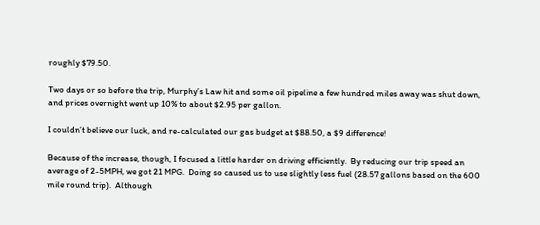roughly $79.50.

Two days or so before the trip, Murphy’s Law hit and some oil pipeline a few hundred miles away was shut down, and prices overnight went up 10% to about $2.95 per gallon.

I couldn’t believe our luck, and re-calculated our gas budget at $88.50, a $9 difference!

Because of the increase, though, I focused a little harder on driving efficiently.  By reducing our trip speed an average of 2-5MPH, we got 21 MPG.  Doing so caused us to use slightly less fuel (28.57 gallons based on the 600 mile round trip).  Although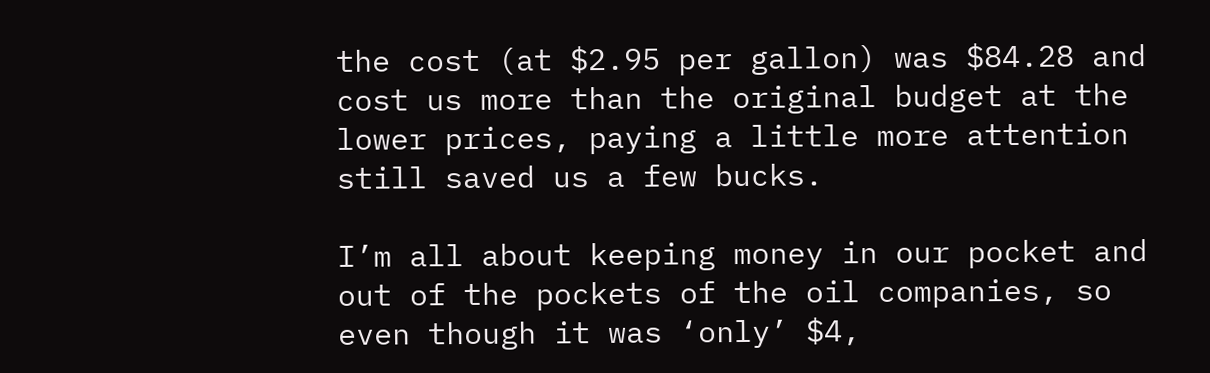the cost (at $2.95 per gallon) was $84.28 and cost us more than the original budget at the lower prices, paying a little more attention still saved us a few bucks.

I’m all about keeping money in our pocket and out of the pockets of the oil companies, so even though it was ‘only’ $4,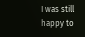I was still happy to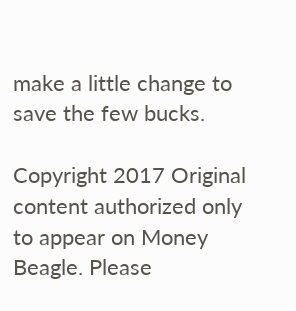make a little change to save the few bucks.

Copyright 2017 Original content authorized only to appear on Money Beagle. Please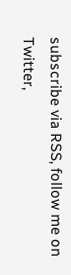subscribe via RSS, follow me on Twitter,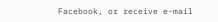Facebook, or receive e-mail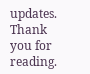updates. Thank you for reading.